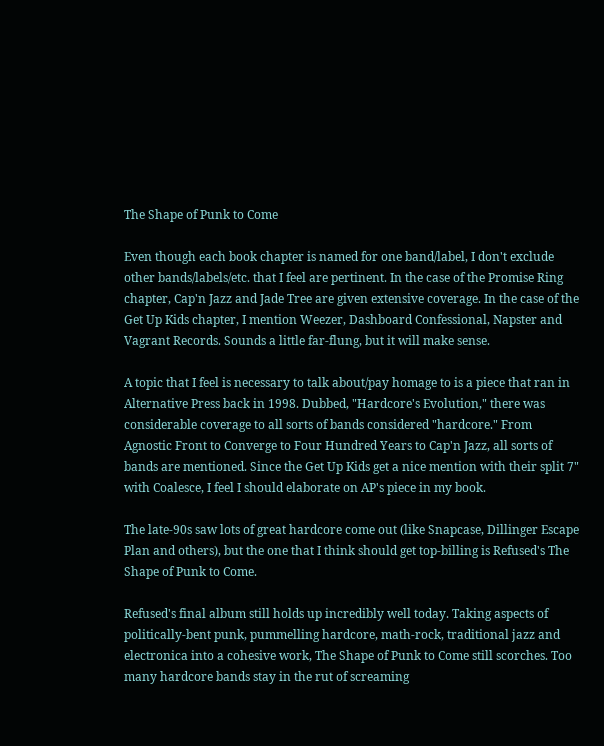The Shape of Punk to Come

Even though each book chapter is named for one band/label, I don't exclude other bands/labels/etc. that I feel are pertinent. In the case of the Promise Ring chapter, Cap'n Jazz and Jade Tree are given extensive coverage. In the case of the Get Up Kids chapter, I mention Weezer, Dashboard Confessional, Napster and Vagrant Records. Sounds a little far-flung, but it will make sense.

A topic that I feel is necessary to talk about/pay homage to is a piece that ran in Alternative Press back in 1998. Dubbed, "Hardcore's Evolution," there was considerable coverage to all sorts of bands considered "hardcore." From Agnostic Front to Converge to Four Hundred Years to Cap'n Jazz, all sorts of bands are mentioned. Since the Get Up Kids get a nice mention with their split 7" with Coalesce, I feel I should elaborate on AP's piece in my book.

The late-90s saw lots of great hardcore come out (like Snapcase, Dillinger Escape Plan and others), but the one that I think should get top-billing is Refused's The Shape of Punk to Come.

Refused's final album still holds up incredibly well today. Taking aspects of politically-bent punk, pummelling hardcore, math-rock, traditional jazz and electronica into a cohesive work, The Shape of Punk to Come still scorches. Too many hardcore bands stay in the rut of screaming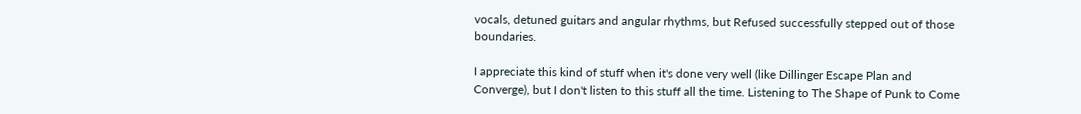vocals, detuned guitars and angular rhythms, but Refused successfully stepped out of those boundaries.

I appreciate this kind of stuff when it's done very well (like Dillinger Escape Plan and Converge), but I don't listen to this stuff all the time. Listening to The Shape of Punk to Come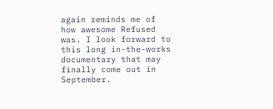again reminds me of how awesome Refused was. I look forward to this long in-the-works documentary that may finally come out in September.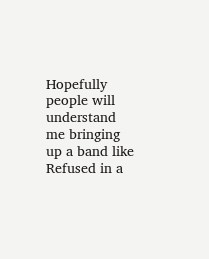Hopefully people will understand me bringing up a band like Refused in a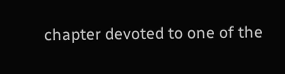chapter devoted to one of the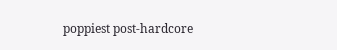poppiest post-hardcore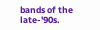bands of the late-'90s.